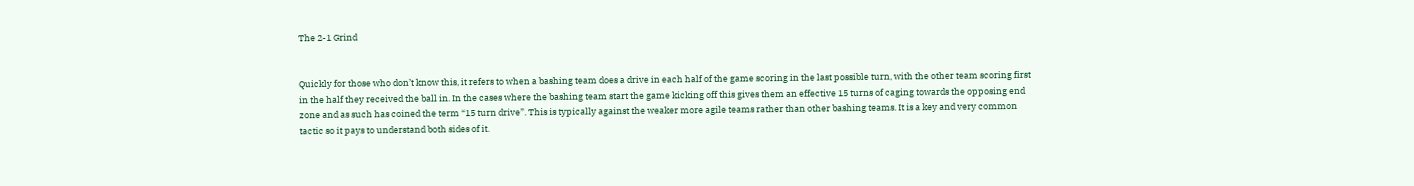The 2-1 Grind


Quickly for those who don’t know this, it refers to when a bashing team does a drive in each half of the game scoring in the last possible turn, with the other team scoring first in the half they received the ball in. In the cases where the bashing team start the game kicking off this gives them an effective 15 turns of caging towards the opposing end zone and as such has coined the term “15 turn drive”. This is typically against the weaker more agile teams rather than other bashing teams. It is a key and very common tactic so it pays to understand both sides of it.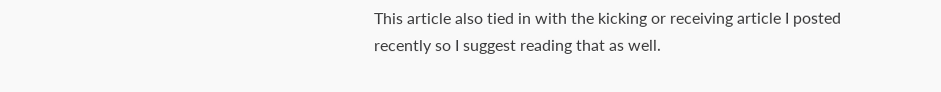This article also tied in with the kicking or receiving article I posted recently so I suggest reading that as well.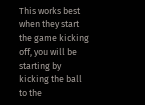This works best when they start the game kicking off, you will be starting by kicking the ball to the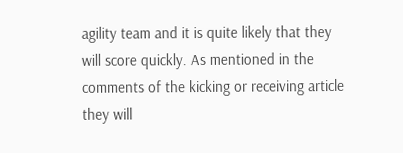agility team and it is quite likely that they will score quickly. As mentioned in the comments of the kicking or receiving article they will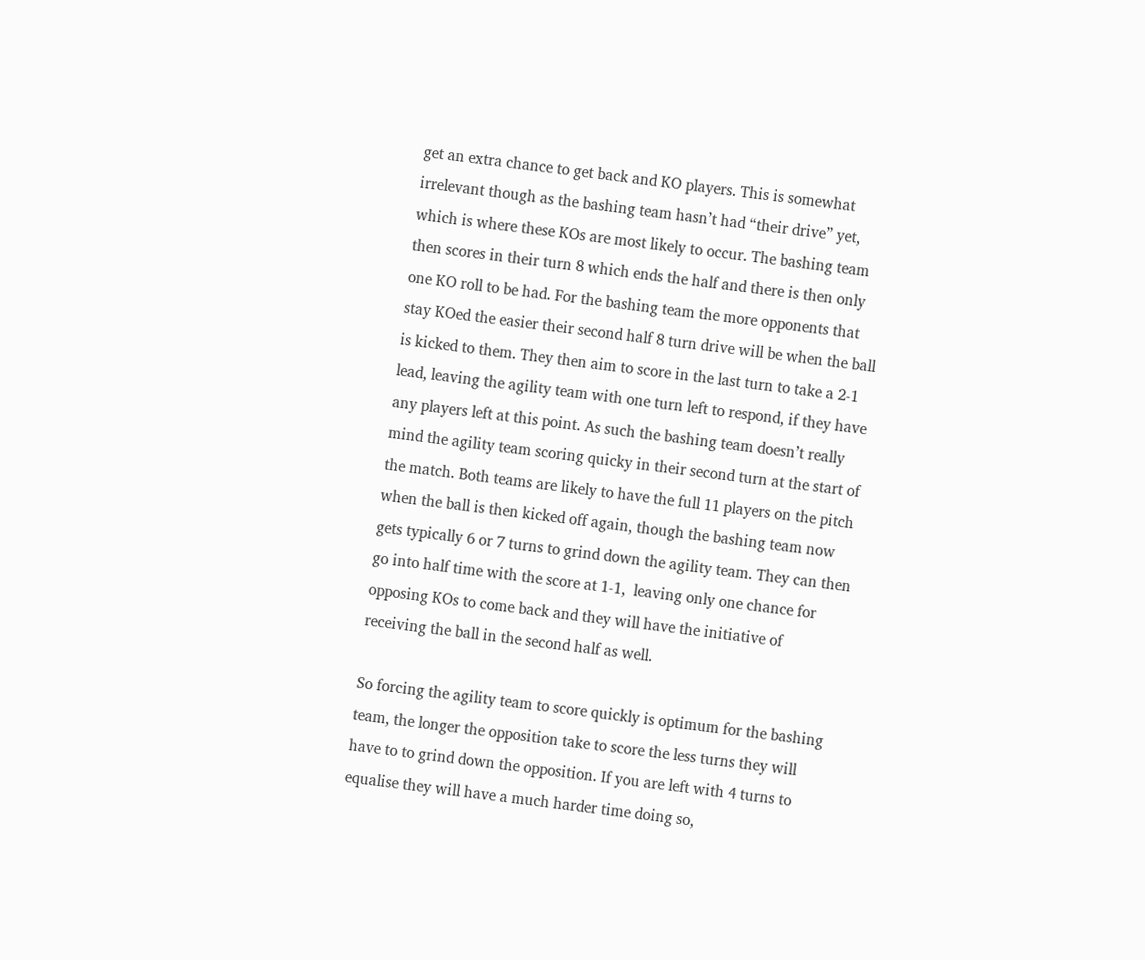get an extra chance to get back and KO players. This is somewhat irrelevant though as the bashing team hasn’t had “their drive” yet, which is where these KOs are most likely to occur. The bashing team then scores in their turn 8 which ends the half and there is then only one KO roll to be had. For the bashing team the more opponents that stay KOed the easier their second half 8 turn drive will be when the ball is kicked to them. They then aim to score in the last turn to take a 2-1 lead, leaving the agility team with one turn left to respond, if they have any players left at this point. As such the bashing team doesn’t really mind the agility team scoring quicky in their second turn at the start of the match. Both teams are likely to have the full 11 players on the pitch when the ball is then kicked off again, though the bashing team now gets typically 6 or 7 turns to grind down the agility team. They can then go into half time with the score at 1-1,  leaving only one chance for opposing KOs to come back and they will have the initiative of receiving the ball in the second half as well.

So forcing the agility team to score quickly is optimum for the bashing team, the longer the opposition take to score the less turns they will have to to grind down the opposition. If you are left with 4 turns to equalise they will have a much harder time doing so,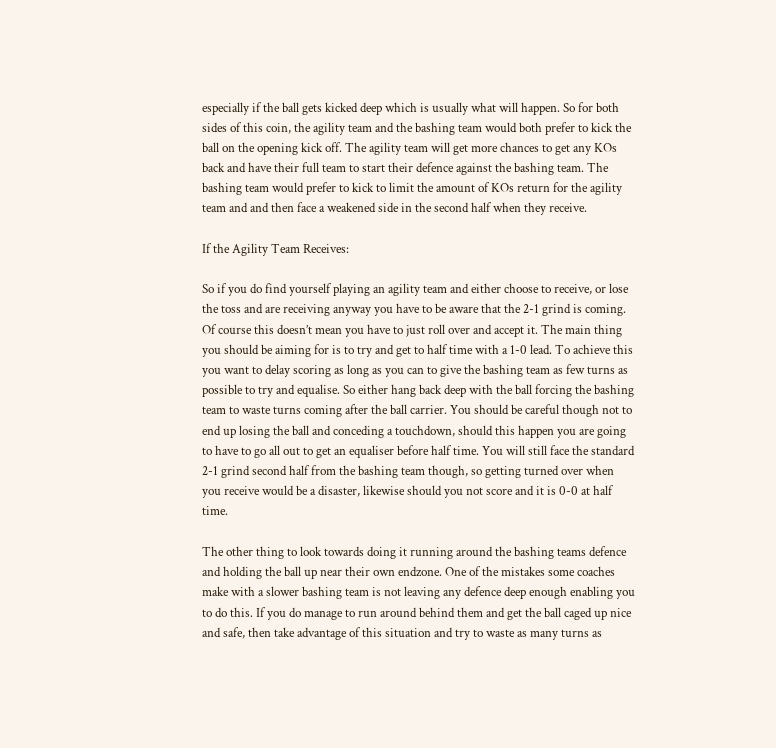especially if the ball gets kicked deep which is usually what will happen. So for both sides of this coin, the agility team and the bashing team would both prefer to kick the ball on the opening kick off. The agility team will get more chances to get any KOs back and have their full team to start their defence against the bashing team. The bashing team would prefer to kick to limit the amount of KOs return for the agility team and and then face a weakened side in the second half when they receive.

If the Agility Team Receives:

So if you do find yourself playing an agility team and either choose to receive, or lose the toss and are receiving anyway you have to be aware that the 2-1 grind is coming. Of course this doesn’t mean you have to just roll over and accept it. The main thing you should be aiming for is to try and get to half time with a 1-0 lead. To achieve this you want to delay scoring as long as you can to give the bashing team as few turns as possible to try and equalise. So either hang back deep with the ball forcing the bashing team to waste turns coming after the ball carrier. You should be careful though not to end up losing the ball and conceding a touchdown, should this happen you are going to have to go all out to get an equaliser before half time. You will still face the standard 2-1 grind second half from the bashing team though, so getting turned over when you receive would be a disaster, likewise should you not score and it is 0-0 at half time.

The other thing to look towards doing it running around the bashing teams defence and holding the ball up near their own endzone. One of the mistakes some coaches make with a slower bashing team is not leaving any defence deep enough enabling you to do this. If you do manage to run around behind them and get the ball caged up nice and safe, then take advantage of this situation and try to waste as many turns as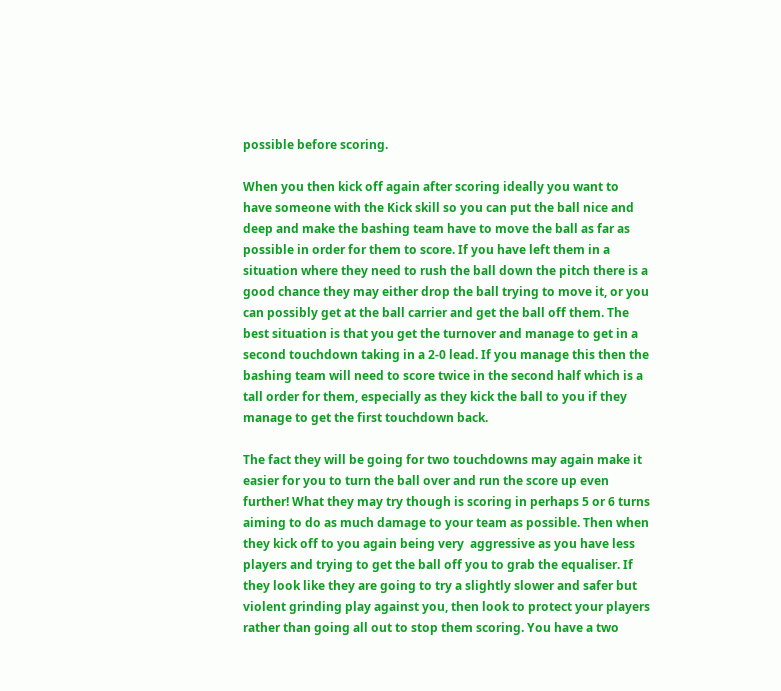possible before scoring.

When you then kick off again after scoring ideally you want to have someone with the Kick skill so you can put the ball nice and deep and make the bashing team have to move the ball as far as possible in order for them to score. If you have left them in a situation where they need to rush the ball down the pitch there is a good chance they may either drop the ball trying to move it, or you can possibly get at the ball carrier and get the ball off them. The best situation is that you get the turnover and manage to get in a second touchdown taking in a 2-0 lead. If you manage this then the bashing team will need to score twice in the second half which is a tall order for them, especially as they kick the ball to you if they manage to get the first touchdown back.

The fact they will be going for two touchdowns may again make it easier for you to turn the ball over and run the score up even further! What they may try though is scoring in perhaps 5 or 6 turns aiming to do as much damage to your team as possible. Then when they kick off to you again being very  aggressive as you have less players and trying to get the ball off you to grab the equaliser. If they look like they are going to try a slightly slower and safer but violent grinding play against you, then look to protect your players rather than going all out to stop them scoring. You have a two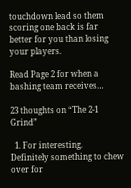touchdown lead so them scoring one back is far better for you than losing your players.

Read Page 2 for when a bashing team receives…

23 thoughts on “The 2-1 Grind”

  1. For interesting.  Definitely something to chew over for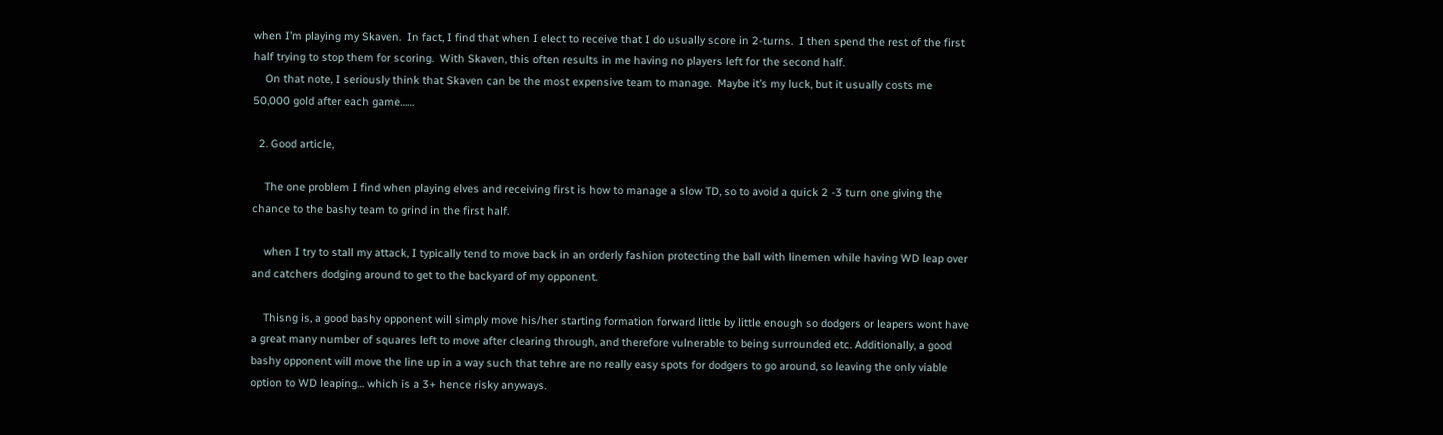when I’m playing my Skaven.  In fact, I find that when I elect to receive that I do usually score in 2-turns.  I then spend the rest of the first half trying to stop them for scoring.  With Skaven, this often results in me having no players left for the second half.
    On that note, I seriously think that Skaven can be the most expensive team to manage.  Maybe it’s my luck, but it usually costs me 50,000 gold after each game……

  2. Good article,

    The one problem I find when playing elves and receiving first is how to manage a slow TD, so to avoid a quick 2 -3 turn one giving the chance to the bashy team to grind in the first half.

    when I try to stall my attack, I typically tend to move back in an orderly fashion protecting the ball with linemen while having WD leap over and catchers dodging around to get to the backyard of my opponent.

    Thisng is, a good bashy opponent will simply move his/her starting formation forward little by little enough so dodgers or leapers wont have a great many number of squares left to move after clearing through, and therefore vulnerable to being surrounded etc. Additionally, a good bashy opponent will move the line up in a way such that tehre are no really easy spots for dodgers to go around, so leaving the only viable option to WD leaping… which is a 3+ hence risky anyways.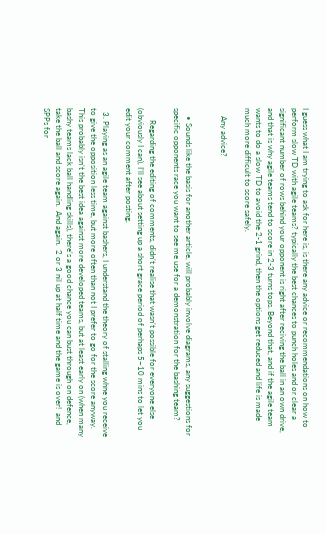I guess what I am trying to ask for here is, is there any advice or recommendations on how to perform slow TD with agile teams? typically the best chances to punch holes and or clear a significant number of rows behind your opponent is right after reciving the ball in an own drive, and that is why agile teams tend to score in 2-3 turns tops. Beyond that, and if the agile team wants to do a slow TD to avoid the 2-1 grind, then the options get reduced and life is made much more difficult to score safely.

    Any advice?


    • Sounds like the basis for another article, will probably involve diagrams, any suggestions for specific opponents race you want to see me use for a demonstration for the bashing team?

      Regarding the editing of comments, didn’t realise that wasn’t possible for everyone else (obviously I can), I’ll see about setting up a short grace period of perhaps 5~10 mins to let you edit your comment after posting.

  3. Playing as an agile team against bashers, I understand the theory of stalling whne you receive to give the opposition less time, but more often than not I prefer to go for the score anyway.  This probably isn’t the best idea against more developed teams, but at least early on (when many bashy teams lack ball handling skills), there’s a good chance you can bust through on defence, take the ball and score again.  And again.  2 or 3 nil up at half time and the game is over!  and SPPs for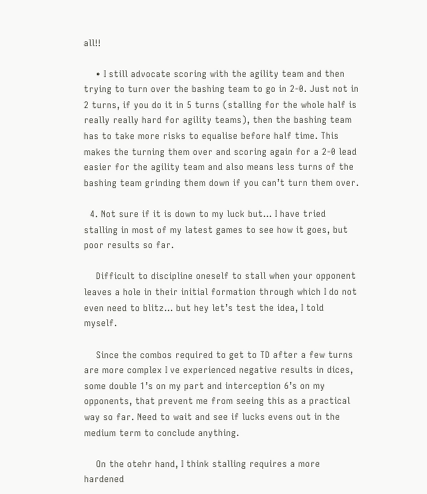all!!

    • I still advocate scoring with the agility team and then trying to turn over the bashing team to go in 2-0. Just not in 2 turns, if you do it in 5 turns (stalling for the whole half is really really hard for agility teams), then the bashing team has to take more risks to equalise before half time. This makes the turning them over and scoring again for a 2-0 lead easier for the agility team and also means less turns of the bashing team grinding them down if you can’t turn them over.

  4. Not sure if it is down to my luck but… I have tried stalling in most of my latest games to see how it goes, but poor results so far.

    Difficult to discipline oneself to stall when your opponent leaves a hole in their initial formation through which I do not even need to blitz… but hey let’s test the idea, I told myself.

    Since the combos required to get to TD after a few turns are more complex I ve experienced negative results in dices, some double 1’s on my part and interception 6’s on my opponents, that prevent me from seeing this as a practical way so far. Need to wait and see if lucks evens out in the medium term to conclude anything.

    On the otehr hand, I think stalling requires a more hardened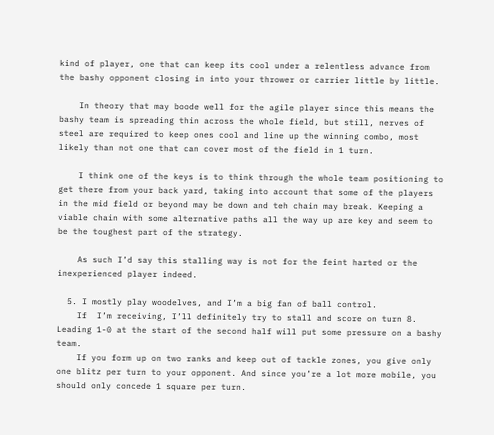kind of player, one that can keep its cool under a relentless advance from the bashy opponent closing in into your thrower or carrier little by little.

    In theory that may boode well for the agile player since this means the bashy team is spreading thin across the whole field, but still, nerves of steel are required to keep ones cool and line up the winning combo, most likely than not one that can cover most of the field in 1 turn.

    I think one of the keys is to think through the whole team positioning to get there from your back yard, taking into account that some of the players in the mid field or beyond may be down and teh chain may break. Keeping a viable chain with some alternative paths all the way up are key and seem to be the toughest part of the strategy.

    As such I’d say this stalling way is not for the feint harted or the inexperienced player indeed.

  5. I mostly play woodelves, and I’m a big fan of ball control.
    If  I’m receiving, I’ll definitely try to stall and score on turn 8. Leading 1-0 at the start of the second half will put some pressure on a bashy team.
    If you form up on two ranks and keep out of tackle zones, you give only one blitz per turn to your opponent. And since you’re a lot more mobile, you should only concede 1 square per turn.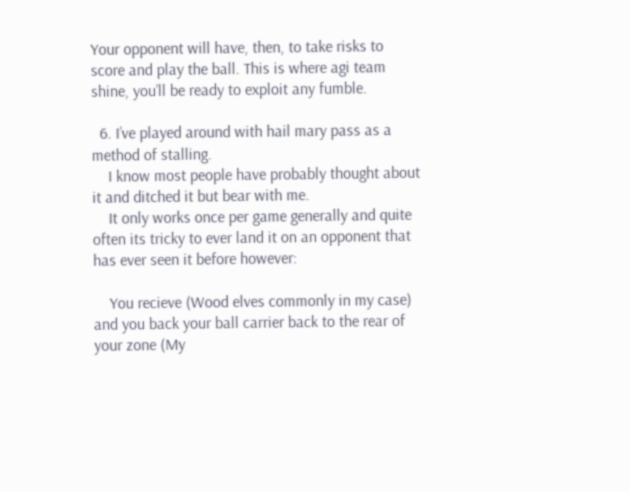Your opponent will have, then, to take risks to score and play the ball. This is where agi team shine, you’ll be ready to exploit any fumble.

  6. I’ve played around with hail mary pass as a method of stalling.
    I know most people have probably thought about it and ditched it but bear with me.
    It only works once per game generally and quite often its tricky to ever land it on an opponent that has ever seen it before however:

    You recieve (Wood elves commonly in my case) and you back your ball carrier back to the rear of your zone (My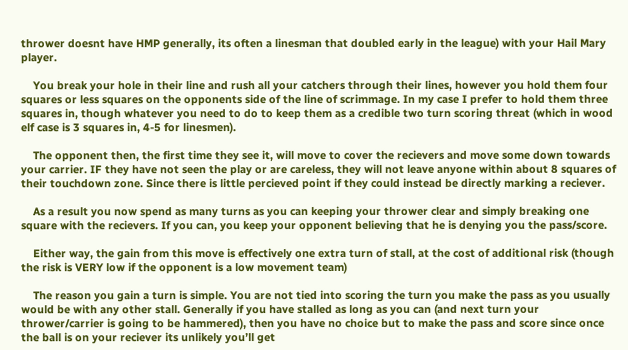thrower doesnt have HMP generally, its often a linesman that doubled early in the league) with your Hail Mary player.

    You break your hole in their line and rush all your catchers through their lines, however you hold them four squares or less squares on the opponents side of the line of scrimmage. In my case I prefer to hold them three squares in, though whatever you need to do to keep them as a credible two turn scoring threat (which in wood elf case is 3 squares in, 4-5 for linesmen).

    The opponent then, the first time they see it, will move to cover the recievers and move some down towards your carrier. IF they have not seen the play or are careless, they will not leave anyone within about 8 squares of their touchdown zone. Since there is little percieved point if they could instead be directly marking a reciever.

    As a result you now spend as many turns as you can keeping your thrower clear and simply breaking one square with the recievers. If you can, you keep your opponent believing that he is denying you the pass/score.

    Either way, the gain from this move is effectively one extra turn of stall, at the cost of additional risk (though the risk is VERY low if the opponent is a low movement team)

    The reason you gain a turn is simple. You are not tied into scoring the turn you make the pass as you usually would be with any other stall. Generally if you have stalled as long as you can (and next turn your thrower/carrier is going to be hammered), then you have no choice but to make the pass and score since once the ball is on your reciever its unlikely you’ll get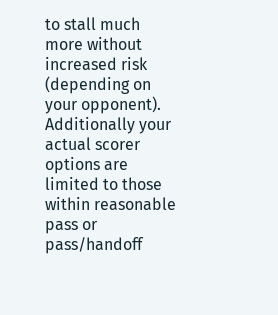to stall much more without increased risk (depending on your opponent). Additionally your actual scorer options are limited to those within reasonable pass or pass/handoff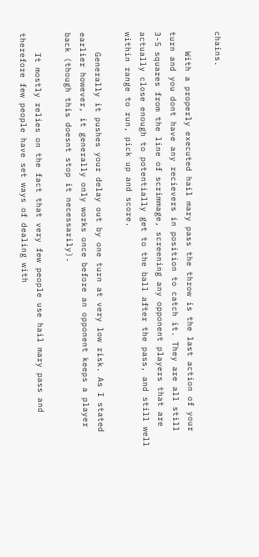chains.

    With a properly executed hail mary pass the throw is the last action of your turn and you dont have any recievers in position to catch it. They are all still 3-5 squares from the line of scrimmage, screening any opponent players that are actually close enough to potentially get to the ball after the pass, and still well within range to run, pick up and score.

    Generally it pushes your delay out by one turn at very low risk. As I stated earlier however, it generally only works once before an opponent keeps a player back (though this doesnt stop it necessarily).

    It mostly relies on the fact that very few people use hail mary pass and therefore few people have set ways of dealing with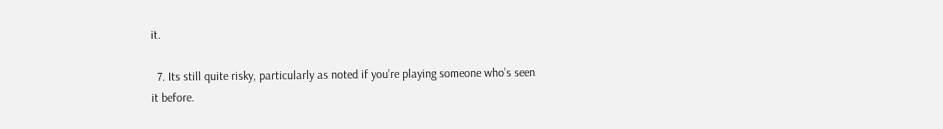it.

  7. Its still quite risky, particularly as noted if you’re playing someone who’s seen it before.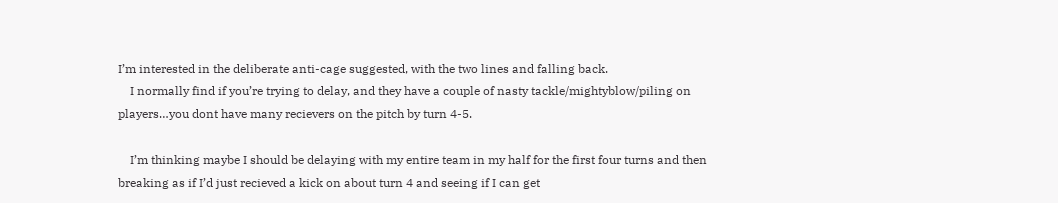I’m interested in the deliberate anti-cage suggested, with the two lines and falling back.
    I normally find if you’re trying to delay, and they have a couple of nasty tackle/mightyblow/piling on  players…you dont have many recievers on the pitch by turn 4-5.

    I’m thinking maybe I should be delaying with my entire team in my half for the first four turns and then breaking as if I’d just recieved a kick on about turn 4 and seeing if I can get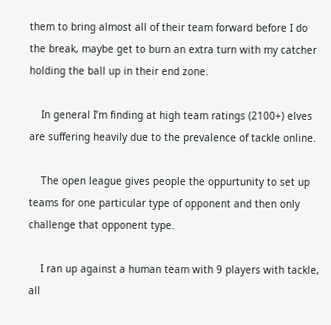them to bring almost all of their team forward before I do the break, maybe get to burn an extra turn with my catcher holding the ball up in their end zone.

    In general I’m finding at high team ratings (2100+) elves are suffering heavily due to the prevalence of tackle online.

    The open league gives people the oppurtunity to set up teams for one particular type of opponent and then only challenge that opponent type.

    I ran up against a human team with 9 players with tackle, all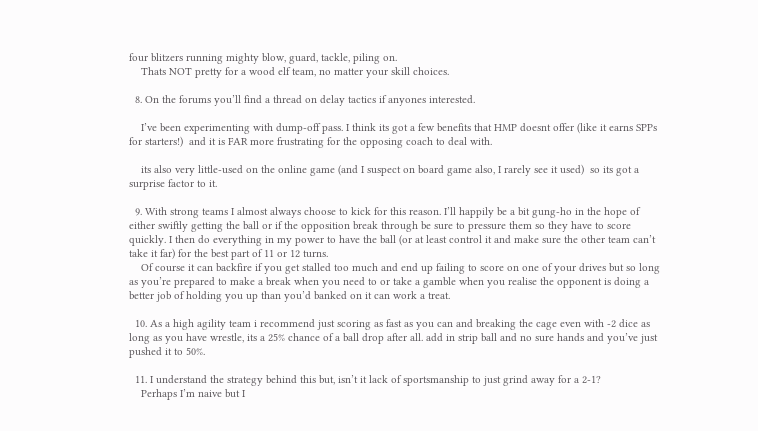four blitzers running mighty blow, guard, tackle, piling on.
    Thats NOT pretty for a wood elf team, no matter your skill choices.

  8. On the forums you’ll find a thread on delay tactics if anyones interested.

    I’ve been experimenting with dump-off pass. I think its got a few benefits that HMP doesnt offer (like it earns SPPs for starters!)  and it is FAR more frustrating for the opposing coach to deal with.

    its also very little-used on the online game (and I suspect on board game also, I rarely see it used)  so its got a surprise factor to it.

  9. With strong teams I almost always choose to kick for this reason. I’ll happily be a bit gung-ho in the hope of either swiftly getting the ball or if the opposition break through be sure to pressure them so they have to score quickly. I then do everything in my power to have the ball (or at least control it and make sure the other team can’t take it far) for the best part of 11 or 12 turns.
    Of course it can backfire if you get stalled too much and end up failing to score on one of your drives but so long as you’re prepared to make a break when you need to or take a gamble when you realise the opponent is doing a better job of holding you up than you’d banked on it can work a treat.

  10. As a high agility team i recommend just scoring as fast as you can and breaking the cage even with -2 dice as long as you have wrestle, its a 25% chance of a ball drop after all. add in strip ball and no sure hands and you’ve just pushed it to 50%.

  11. I understand the strategy behind this but, isn’t it lack of sportsmanship to just grind away for a 2-1?
    Perhaps I’m naive but I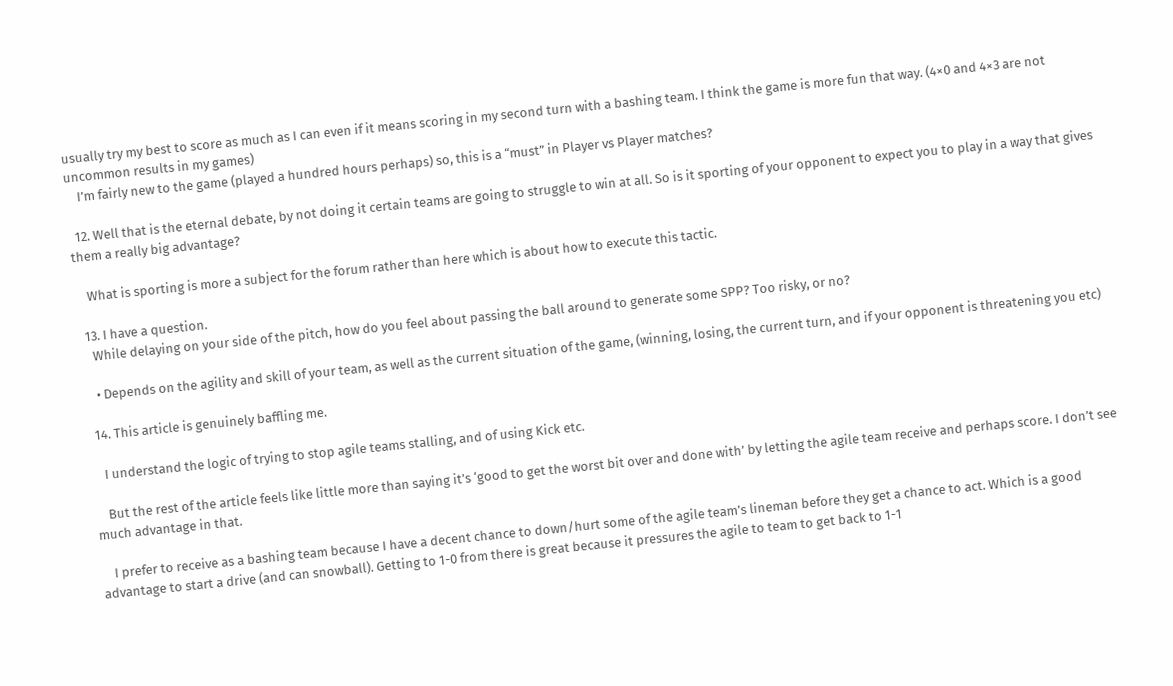usually try my best to score as much as I can even if it means scoring in my second turn with a bashing team. I think the game is more fun that way. (4×0 and 4×3 are not uncommon results in my games)
    I’m fairly new to the game (played a hundred hours perhaps) so, this is a “must” in Player vs Player matches?

  12. Well that is the eternal debate, by not doing it certain teams are going to struggle to win at all. So is it sporting of your opponent to expect you to play in a way that gives them a really big advantage?

    What is sporting is more a subject for the forum rather than here which is about how to execute this tactic.

  13. I have a question.
    While delaying on your side of the pitch, how do you feel about passing the ball around to generate some SPP? Too risky, or no?

    • Depends on the agility and skill of your team, as well as the current situation of the game, (winning, losing, the current turn, and if your opponent is threatening you etc)

  14. This article is genuinely baffling me.

    I understand the logic of trying to stop agile teams stalling, and of using Kick etc.

    But the rest of the article feels like little more than saying it’s ‘good to get the worst bit over and done with’ by letting the agile team receive and perhaps score. I don’t see much advantage in that.

    I prefer to receive as a bashing team because I have a decent chance to down/hurt some of the agile team’s lineman before they get a chance to act. Which is a good advantage to start a drive (and can snowball). Getting to 1-0 from there is great because it pressures the agile to team to get back to 1-1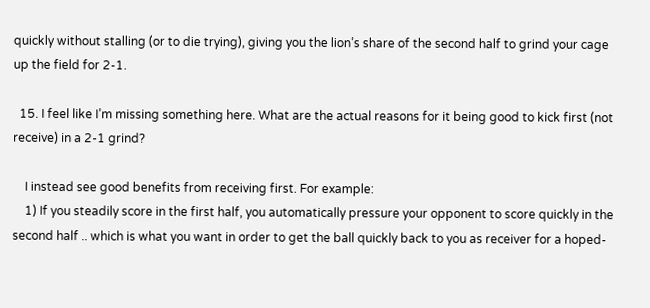quickly without stalling (or to die trying), giving you the lion’s share of the second half to grind your cage up the field for 2-1.

  15. I feel like I’m missing something here. What are the actual reasons for it being good to kick first (not receive) in a 2-1 grind?

    I instead see good benefits from receiving first. For example:
    1) If you steadily score in the first half, you automatically pressure your opponent to score quickly in the second half .. which is what you want in order to get the ball quickly back to you as receiver for a hoped-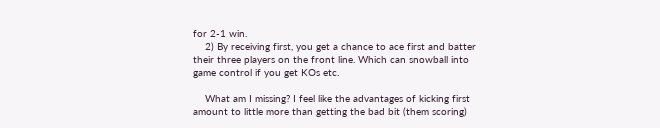for 2-1 win.
    2) By receiving first, you get a chance to ace first and batter their three players on the front line. Which can snowball into game control if you get KOs etc.

    What am I missing? I feel like the advantages of kicking first amount to little more than getting the bad bit (them scoring)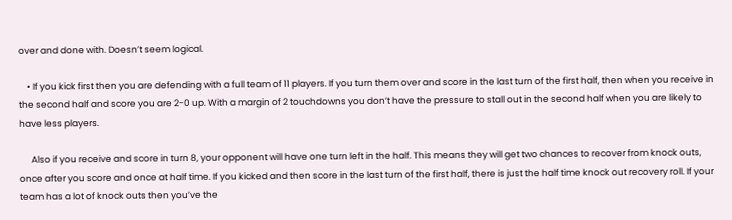over and done with. Doesn’t seem logical.

    • If you kick first then you are defending with a full team of 11 players. If you turn them over and score in the last turn of the first half, then when you receive in the second half and score you are 2-0 up. With a margin of 2 touchdowns you don’t have the pressure to stall out in the second half when you are likely to have less players.

      Also if you receive and score in turn 8, your opponent will have one turn left in the half. This means they will get two chances to recover from knock outs, once after you score and once at half time. If you kicked and then score in the last turn of the first half, there is just the half time knock out recovery roll. If your team has a lot of knock outs then you’ve the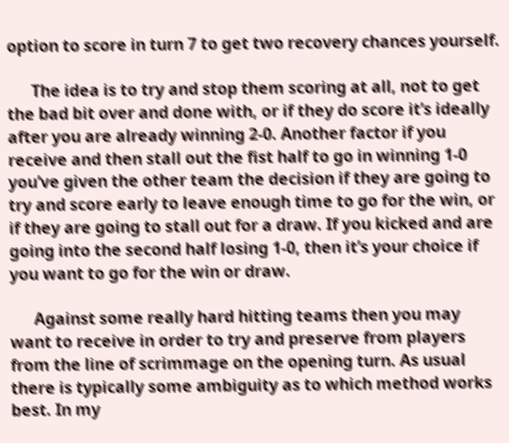option to score in turn 7 to get two recovery chances yourself.

      The idea is to try and stop them scoring at all, not to get the bad bit over and done with, or if they do score it’s ideally after you are already winning 2-0. Another factor if you receive and then stall out the fist half to go in winning 1-0 you’ve given the other team the decision if they are going to try and score early to leave enough time to go for the win, or if they are going to stall out for a draw. If you kicked and are going into the second half losing 1-0, then it’s your choice if you want to go for the win or draw.

      Against some really hard hitting teams then you may want to receive in order to try and preserve from players from the line of scrimmage on the opening turn. As usual there is typically some ambiguity as to which method works best. In my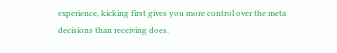experience, kicking first gives you more control over the meta decisions than receiving does.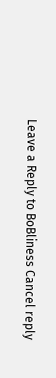Leave a Reply to BoBliness Cancel reply